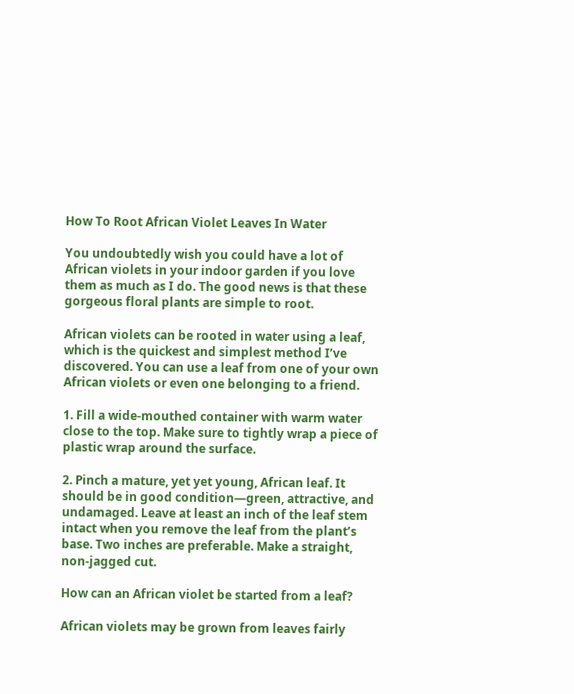How To Root African Violet Leaves In Water

You undoubtedly wish you could have a lot of African violets in your indoor garden if you love them as much as I do. The good news is that these gorgeous floral plants are simple to root.

African violets can be rooted in water using a leaf, which is the quickest and simplest method I’ve discovered. You can use a leaf from one of your own African violets or even one belonging to a friend.

1. Fill a wide-mouthed container with warm water close to the top. Make sure to tightly wrap a piece of plastic wrap around the surface.

2. Pinch a mature, yet yet young, African leaf. It should be in good condition—green, attractive, and undamaged. Leave at least an inch of the leaf stem intact when you remove the leaf from the plant’s base. Two inches are preferable. Make a straight, non-jagged cut.

How can an African violet be started from a leaf?

African violets may be grown from leaves fairly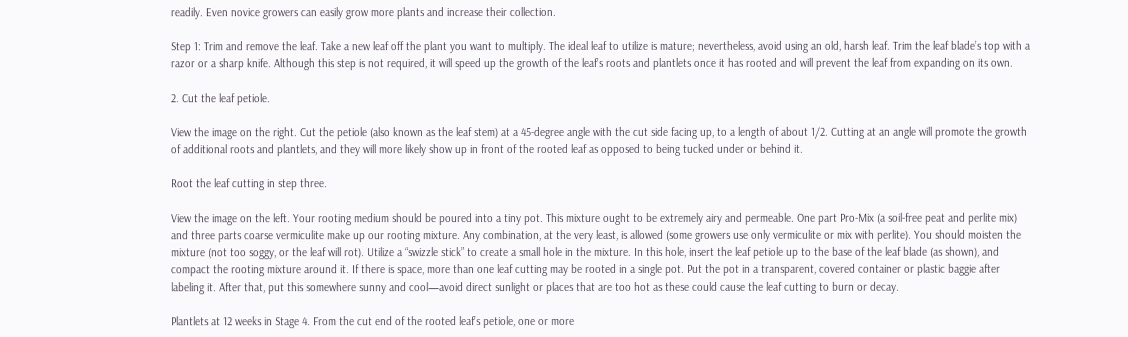readily. Even novice growers can easily grow more plants and increase their collection.

Step 1: Trim and remove the leaf. Take a new leaf off the plant you want to multiply. The ideal leaf to utilize is mature; nevertheless, avoid using an old, harsh leaf. Trim the leaf blade’s top with a razor or a sharp knife. Although this step is not required, it will speed up the growth of the leaf’s roots and plantlets once it has rooted and will prevent the leaf from expanding on its own.

2. Cut the leaf petiole.

View the image on the right. Cut the petiole (also known as the leaf stem) at a 45-degree angle with the cut side facing up, to a length of about 1/2. Cutting at an angle will promote the growth of additional roots and plantlets, and they will more likely show up in front of the rooted leaf as opposed to being tucked under or behind it.

Root the leaf cutting in step three.

View the image on the left. Your rooting medium should be poured into a tiny pot. This mixture ought to be extremely airy and permeable. One part Pro-Mix (a soil-free peat and perlite mix) and three parts coarse vermiculite make up our rooting mixture. Any combination, at the very least, is allowed (some growers use only vermiculite or mix with perlite). You should moisten the mixture (not too soggy, or the leaf will rot). Utilize a “swizzle stick” to create a small hole in the mixture. In this hole, insert the leaf petiole up to the base of the leaf blade (as shown), and compact the rooting mixture around it. If there is space, more than one leaf cutting may be rooted in a single pot. Put the pot in a transparent, covered container or plastic baggie after labeling it. After that, put this somewhere sunny and cool—avoid direct sunlight or places that are too hot as these could cause the leaf cutting to burn or decay.

Plantlets at 12 weeks in Stage 4. From the cut end of the rooted leaf’s petiole, one or more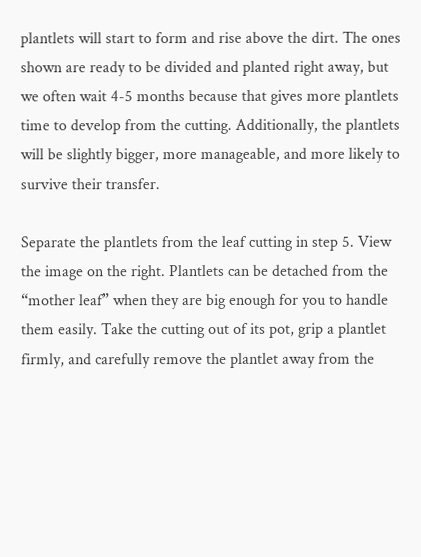plantlets will start to form and rise above the dirt. The ones shown are ready to be divided and planted right away, but we often wait 4-5 months because that gives more plantlets time to develop from the cutting. Additionally, the plantlets will be slightly bigger, more manageable, and more likely to survive their transfer.

Separate the plantlets from the leaf cutting in step 5. View the image on the right. Plantlets can be detached from the “mother leaf” when they are big enough for you to handle them easily. Take the cutting out of its pot, grip a plantlet firmly, and carefully remove the plantlet away from the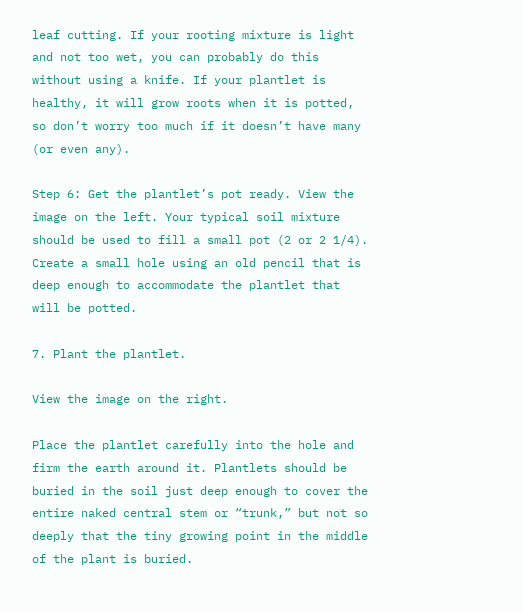leaf cutting. If your rooting mixture is light and not too wet, you can probably do this without using a knife. If your plantlet is healthy, it will grow roots when it is potted, so don’t worry too much if it doesn’t have many (or even any).

Step 6: Get the plantlet’s pot ready. View the image on the left. Your typical soil mixture should be used to fill a small pot (2 or 2 1/4). Create a small hole using an old pencil that is deep enough to accommodate the plantlet that will be potted.

7. Plant the plantlet.

View the image on the right.

Place the plantlet carefully into the hole and firm the earth around it. Plantlets should be buried in the soil just deep enough to cover the entire naked central stem or “trunk,” but not so deeply that the tiny growing point in the middle of the plant is buried.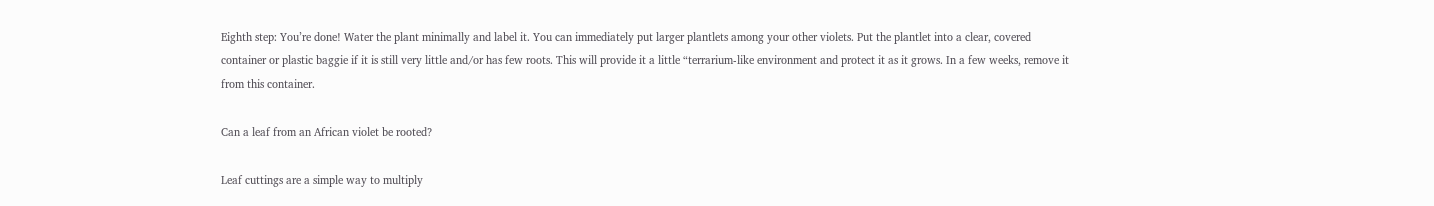Eighth step: You’re done! Water the plant minimally and label it. You can immediately put larger plantlets among your other violets. Put the plantlet into a clear, covered container or plastic baggie if it is still very little and/or has few roots. This will provide it a little “terrarium-like environment and protect it as it grows. In a few weeks, remove it from this container.

Can a leaf from an African violet be rooted?

Leaf cuttings are a simple way to multiply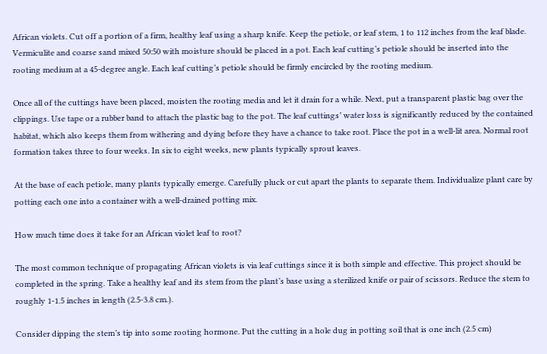African violets. Cut off a portion of a firm, healthy leaf using a sharp knife. Keep the petiole, or leaf stem, 1 to 112 inches from the leaf blade. Vermiculite and coarse sand mixed 50:50 with moisture should be placed in a pot. Each leaf cutting’s petiole should be inserted into the rooting medium at a 45-degree angle. Each leaf cutting’s petiole should be firmly encircled by the rooting medium.

Once all of the cuttings have been placed, moisten the rooting media and let it drain for a while. Next, put a transparent plastic bag over the clippings. Use tape or a rubber band to attach the plastic bag to the pot. The leaf cuttings’ water loss is significantly reduced by the contained habitat, which also keeps them from withering and dying before they have a chance to take root. Place the pot in a well-lit area. Normal root formation takes three to four weeks. In six to eight weeks, new plants typically sprout leaves.

At the base of each petiole, many plants typically emerge. Carefully pluck or cut apart the plants to separate them. Individualize plant care by potting each one into a container with a well-drained potting mix.

How much time does it take for an African violet leaf to root?

The most common technique of propagating African violets is via leaf cuttings since it is both simple and effective. This project should be completed in the spring. Take a healthy leaf and its stem from the plant’s base using a sterilized knife or pair of scissors. Reduce the stem to roughly 1-1.5 inches in length (2.5-3.8 cm.).

Consider dipping the stem’s tip into some rooting hormone. Put the cutting in a hole dug in potting soil that is one inch (2.5 cm)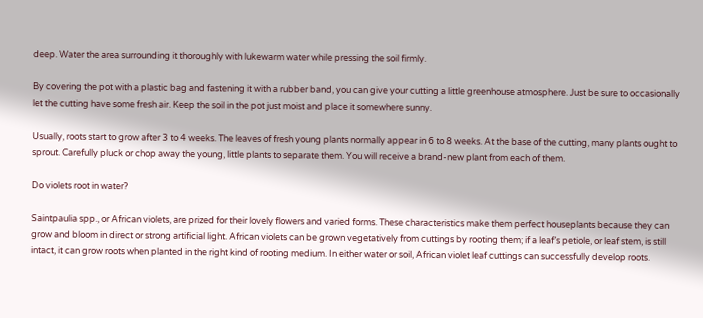deep. Water the area surrounding it thoroughly with lukewarm water while pressing the soil firmly.

By covering the pot with a plastic bag and fastening it with a rubber band, you can give your cutting a little greenhouse atmosphere. Just be sure to occasionally let the cutting have some fresh air. Keep the soil in the pot just moist and place it somewhere sunny.

Usually, roots start to grow after 3 to 4 weeks. The leaves of fresh young plants normally appear in 6 to 8 weeks. At the base of the cutting, many plants ought to sprout. Carefully pluck or chop away the young, little plants to separate them. You will receive a brand-new plant from each of them.

Do violets root in water?

Saintpaulia spp., or African violets, are prized for their lovely flowers and varied forms. These characteristics make them perfect houseplants because they can grow and bloom in direct or strong artificial light. African violets can be grown vegetatively from cuttings by rooting them; if a leaf’s petiole, or leaf stem, is still intact, it can grow roots when planted in the right kind of rooting medium. In either water or soil, African violet leaf cuttings can successfully develop roots.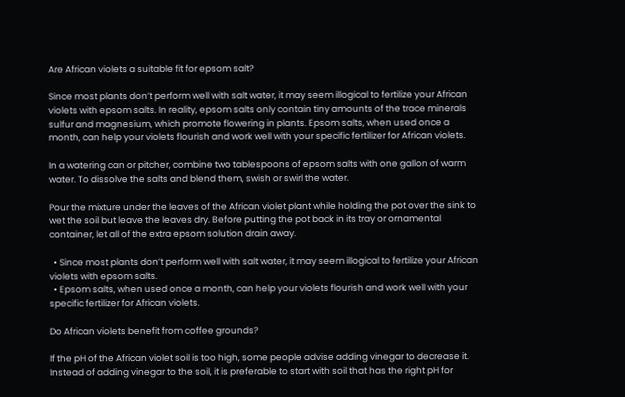Are African violets a suitable fit for epsom salt?

Since most plants don’t perform well with salt water, it may seem illogical to fertilize your African violets with epsom salts. In reality, epsom salts only contain tiny amounts of the trace minerals sulfur and magnesium, which promote flowering in plants. Epsom salts, when used once a month, can help your violets flourish and work well with your specific fertilizer for African violets.

In a watering can or pitcher, combine two tablespoons of epsom salts with one gallon of warm water. To dissolve the salts and blend them, swish or swirl the water.

Pour the mixture under the leaves of the African violet plant while holding the pot over the sink to wet the soil but leave the leaves dry. Before putting the pot back in its tray or ornamental container, let all of the extra epsom solution drain away.

  • Since most plants don’t perform well with salt water, it may seem illogical to fertilize your African violets with epsom salts.
  • Epsom salts, when used once a month, can help your violets flourish and work well with your specific fertilizer for African violets.

Do African violets benefit from coffee grounds?

If the pH of the African violet soil is too high, some people advise adding vinegar to decrease it. Instead of adding vinegar to the soil, it is preferable to start with soil that has the right pH for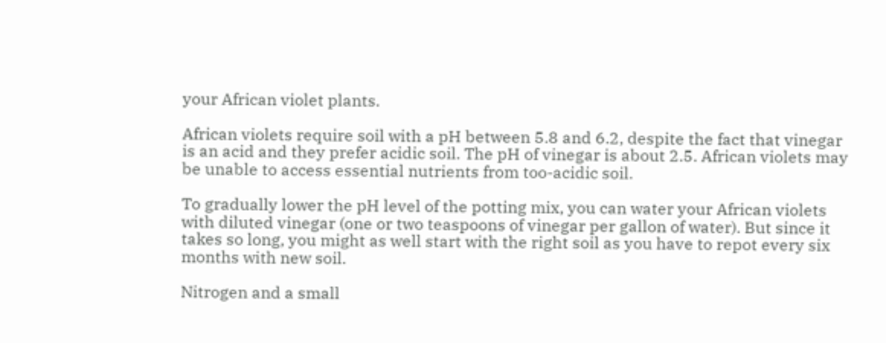your African violet plants.

African violets require soil with a pH between 5.8 and 6.2, despite the fact that vinegar is an acid and they prefer acidic soil. The pH of vinegar is about 2.5. African violets may be unable to access essential nutrients from too-acidic soil.

To gradually lower the pH level of the potting mix, you can water your African violets with diluted vinegar (one or two teaspoons of vinegar per gallon of water). But since it takes so long, you might as well start with the right soil as you have to repot every six months with new soil.

Nitrogen and a small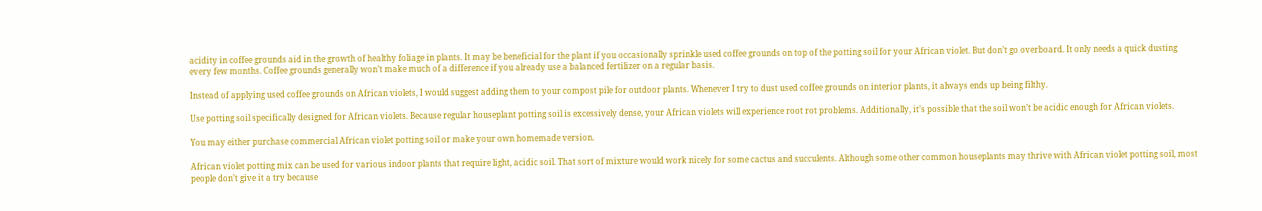acidity in coffee grounds aid in the growth of healthy foliage in plants. It may be beneficial for the plant if you occasionally sprinkle used coffee grounds on top of the potting soil for your African violet. But don’t go overboard. It only needs a quick dusting every few months. Coffee grounds generally won’t make much of a difference if you already use a balanced fertilizer on a regular basis.

Instead of applying used coffee grounds on African violets, I would suggest adding them to your compost pile for outdoor plants. Whenever I try to dust used coffee grounds on interior plants, it always ends up being filthy.

Use potting soil specifically designed for African violets. Because regular houseplant potting soil is excessively dense, your African violets will experience root rot problems. Additionally, it’s possible that the soil won’t be acidic enough for African violets.

You may either purchase commercial African violet potting soil or make your own homemade version.

African violet potting mix can be used for various indoor plants that require light, acidic soil. That sort of mixture would work nicely for some cactus and succulents. Although some other common houseplants may thrive with African violet potting soil, most people don’t give it a try because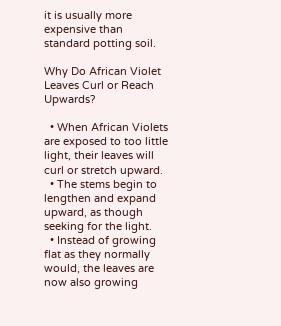it is usually more expensive than standard potting soil.

Why Do African Violet Leaves Curl or Reach Upwards?

  • When African Violets are exposed to too little light, their leaves will curl or stretch upward.
  • The stems begin to lengthen and expand upward, as though seeking for the light.
  • Instead of growing flat as they normally would, the leaves are now also growing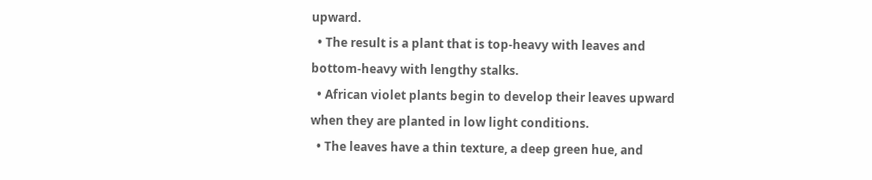upward.
  • The result is a plant that is top-heavy with leaves and bottom-heavy with lengthy stalks.
  • African violet plants begin to develop their leaves upward when they are planted in low light conditions.
  • The leaves have a thin texture, a deep green hue, and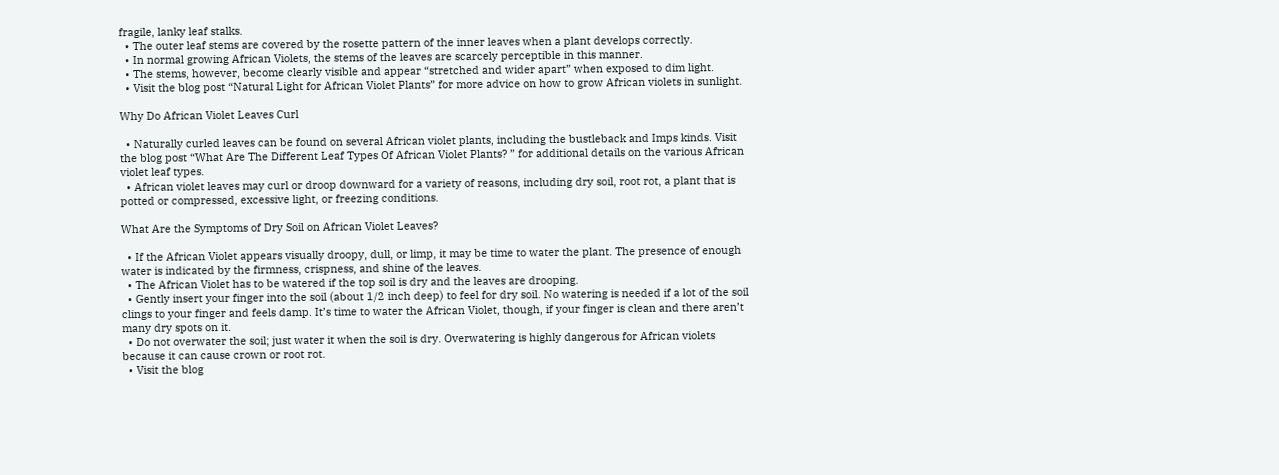fragile, lanky leaf stalks.
  • The outer leaf stems are covered by the rosette pattern of the inner leaves when a plant develops correctly.
  • In normal growing African Violets, the stems of the leaves are scarcely perceptible in this manner.
  • The stems, however, become clearly visible and appear “stretched and wider apart” when exposed to dim light.
  • Visit the blog post “Natural Light for African Violet Plants” for more advice on how to grow African violets in sunlight.

Why Do African Violet Leaves Curl

  • Naturally curled leaves can be found on several African violet plants, including the bustleback and Imps kinds. Visit the blog post “What Are The Different Leaf Types Of African Violet Plants? ” for additional details on the various African violet leaf types.
  • African violet leaves may curl or droop downward for a variety of reasons, including dry soil, root rot, a plant that is potted or compressed, excessive light, or freezing conditions.

What Are the Symptoms of Dry Soil on African Violet Leaves?

  • If the African Violet appears visually droopy, dull, or limp, it may be time to water the plant. The presence of enough water is indicated by the firmness, crispness, and shine of the leaves.
  • The African Violet has to be watered if the top soil is dry and the leaves are drooping.
  • Gently insert your finger into the soil (about 1/2 inch deep) to feel for dry soil. No watering is needed if a lot of the soil clings to your finger and feels damp. It’s time to water the African Violet, though, if your finger is clean and there aren’t many dry spots on it.
  • Do not overwater the soil; just water it when the soil is dry. Overwatering is highly dangerous for African violets because it can cause crown or root rot.
  • Visit the blog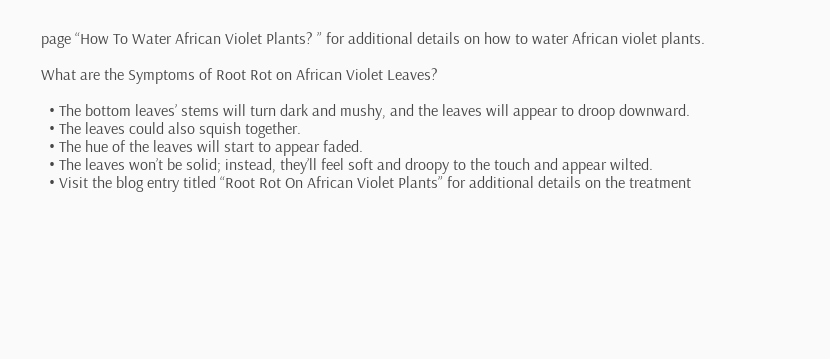page “How To Water African Violet Plants? ” for additional details on how to water African violet plants.

What are the Symptoms of Root Rot on African Violet Leaves?

  • The bottom leaves’ stems will turn dark and mushy, and the leaves will appear to droop downward.
  • The leaves could also squish together.
  • The hue of the leaves will start to appear faded.
  • The leaves won’t be solid; instead, they’ll feel soft and droopy to the touch and appear wilted.
  • Visit the blog entry titled “Root Rot On African Violet Plants” for additional details on the treatment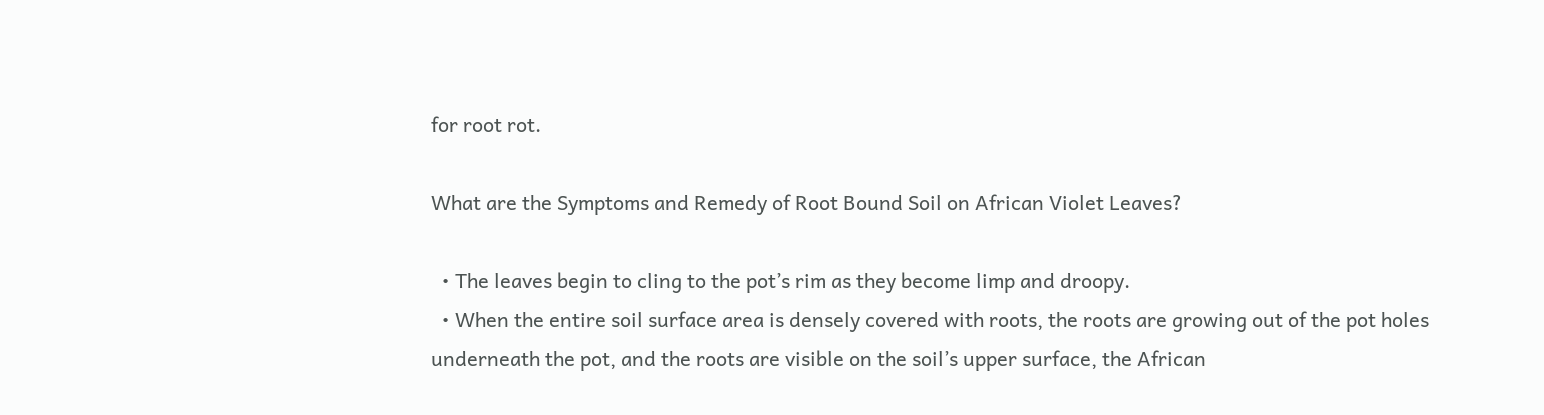for root rot.

What are the Symptoms and Remedy of Root Bound Soil on African Violet Leaves?

  • The leaves begin to cling to the pot’s rim as they become limp and droopy.
  • When the entire soil surface area is densely covered with roots, the roots are growing out of the pot holes underneath the pot, and the roots are visible on the soil’s upper surface, the African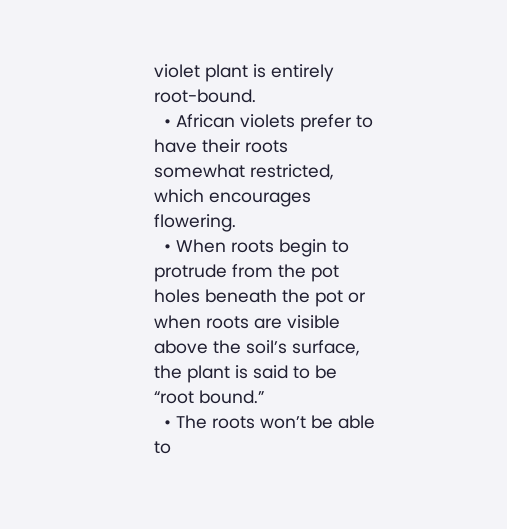violet plant is entirely root-bound.
  • African violets prefer to have their roots somewhat restricted, which encourages flowering.
  • When roots begin to protrude from the pot holes beneath the pot or when roots are visible above the soil’s surface, the plant is said to be “root bound.”
  • The roots won’t be able to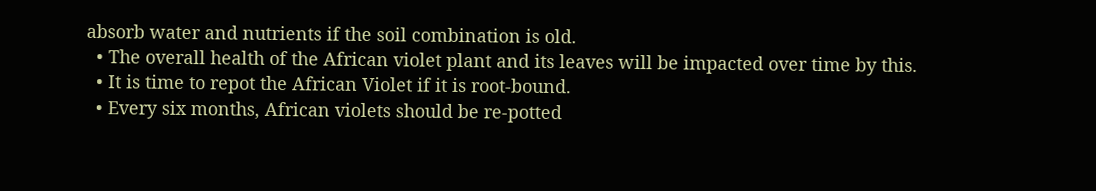absorb water and nutrients if the soil combination is old.
  • The overall health of the African violet plant and its leaves will be impacted over time by this.
  • It is time to repot the African Violet if it is root-bound.
  • Every six months, African violets should be re-potted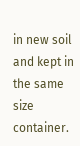in new soil and kept in the same size container.